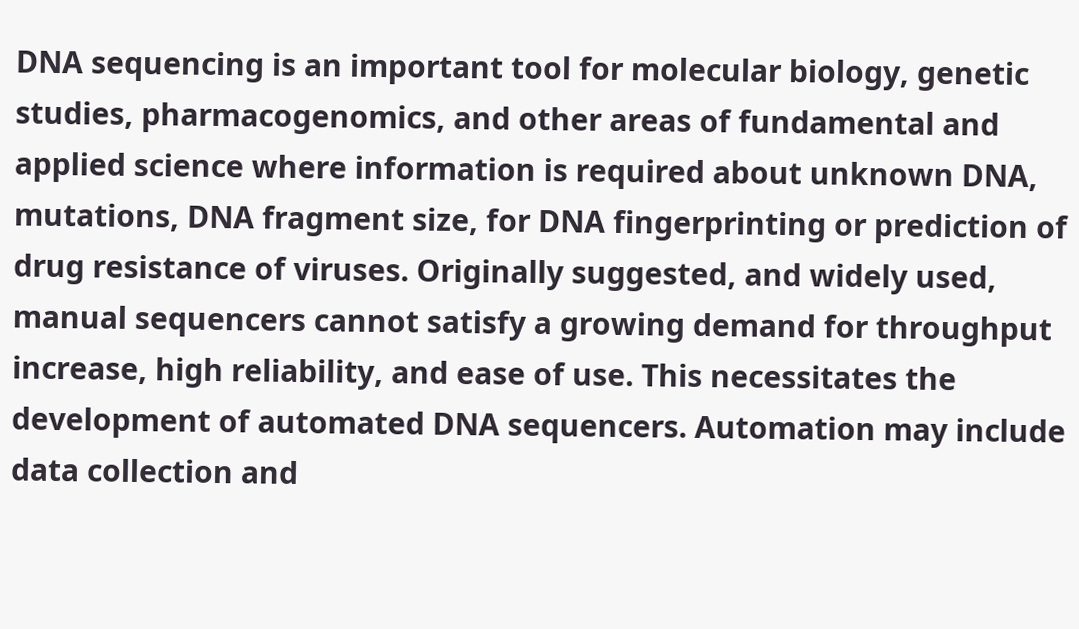DNA sequencing is an important tool for molecular biology, genetic studies, pharmacogenomics, and other areas of fundamental and applied science where information is required about unknown DNA, mutations, DNA fragment size, for DNA fingerprinting or prediction of drug resistance of viruses. Originally suggested, and widely used, manual sequencers cannot satisfy a growing demand for throughput increase, high reliability, and ease of use. This necessitates the development of automated DNA sequencers. Automation may include data collection and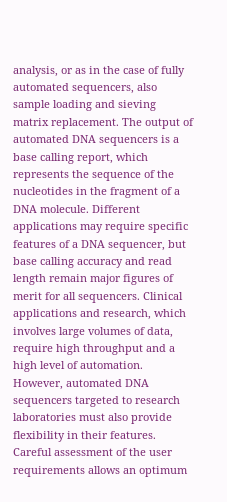analysis, or as in the case of fully automated sequencers, also sample loading and sieving matrix replacement. The output of automated DNA sequencers is a base calling report, which represents the sequence of the nucleotides in the fragment of a DNA molecule. Different applications may require specific features of a DNA sequencer, but base calling accuracy and read length remain major figures of merit for all sequencers. Clinical applications and research, which involves large volumes of data, require high throughput and a high level of automation. However, automated DNA sequencers targeted to research laboratories must also provide flexibility in their features. Careful assessment of the user requirements allows an optimum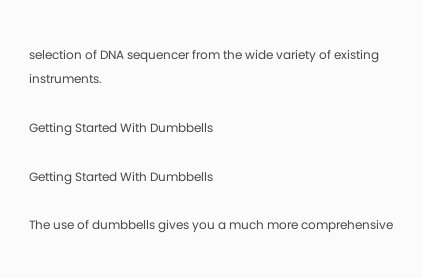selection of DNA sequencer from the wide variety of existing instruments.

Getting Started With Dumbbells

Getting Started With Dumbbells

The use of dumbbells gives you a much more comprehensive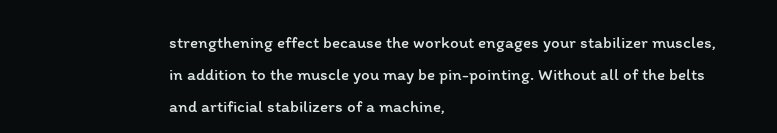strengthening effect because the workout engages your stabilizer muscles, in addition to the muscle you may be pin-pointing. Without all of the belts and artificial stabilizers of a machine,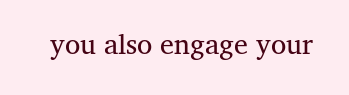you also engage your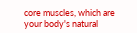core muscles, which are your body's natural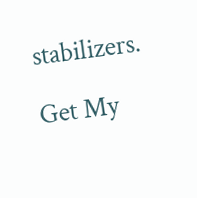stabilizers.

Get My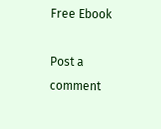Free Ebook

Post a comment